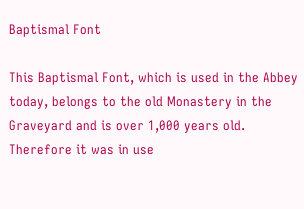Baptismal Font

This Baptismal Font, which is used in the Abbey today, belongs to the old Monastery in the Graveyard and is over 1,000 years old. Therefore it was in use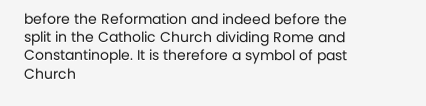before the Reformation and indeed before the split in the Catholic Church dividing Rome and Constantinople. It is therefore a symbol of past Church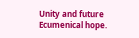Unity and future Ecumenical hope.